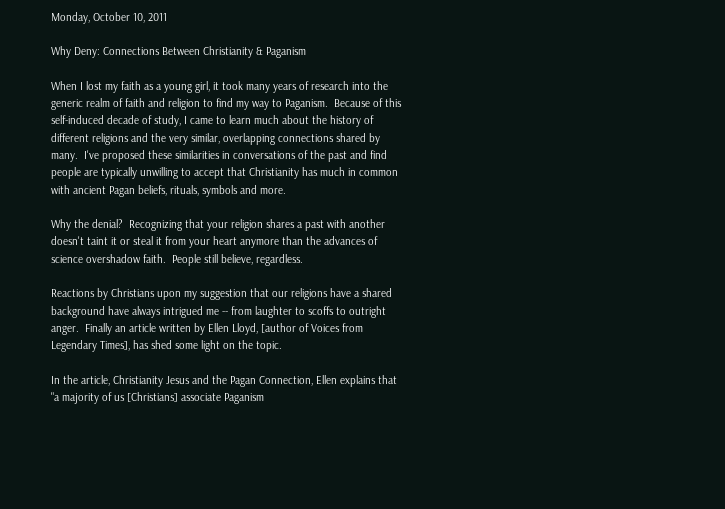Monday, October 10, 2011

Why Deny: Connections Between Christianity & Paganism

When I lost my faith as a young girl, it took many years of research into the generic realm of faith and religion to find my way to Paganism.  Because of this self-induced decade of study, I came to learn much about the history of different religions and the very similar, overlapping connections shared by many.  I've proposed these similarities in conversations of the past and find people are typically unwilling to accept that Christianity has much in common with ancient Pagan beliefs, rituals, symbols and more.

Why the denial?  Recognizing that your religion shares a past with another doesn't taint it or steal it from your heart anymore than the advances of science overshadow faith.  People still believe, regardless.

Reactions by Christians upon my suggestion that our religions have a shared background have always intrigued me -- from laughter to scoffs to outright anger.  Finally an article written by Ellen Lloyd, [author of Voices from Legendary Times], has shed some light on the topic.

In the article, Christianity Jesus and the Pagan Connection, Ellen explains that "a majority of us [Christians] associate Paganism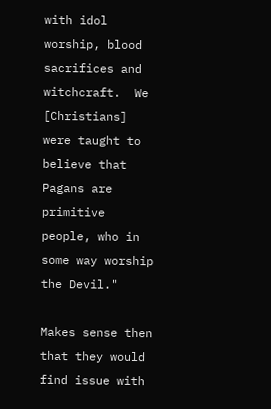with idol worship, blood sacrifices and witchcraft.  We [Christians] were taught to believe that Pagans are primitive people, who in some way worship the Devil."

Makes sense then that they would find issue with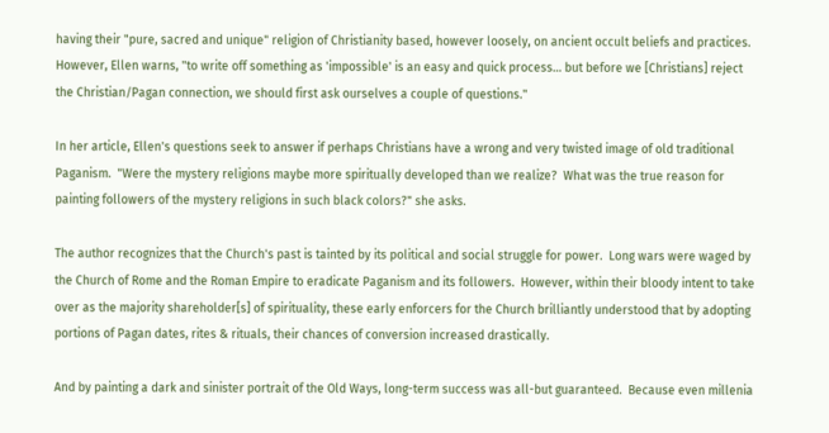having their "pure, sacred and unique" religion of Christianity based, however loosely, on ancient occult beliefs and practices.  However, Ellen warns, "to write off something as 'impossible' is an easy and quick process... but before we [Christians] reject the Christian/Pagan connection, we should first ask ourselves a couple of questions."

In her article, Ellen's questions seek to answer if perhaps Christians have a wrong and very twisted image of old traditional Paganism.  "Were the mystery religions maybe more spiritually developed than we realize?  What was the true reason for painting followers of the mystery religions in such black colors?" she asks.

The author recognizes that the Church's past is tainted by its political and social struggle for power.  Long wars were waged by the Church of Rome and the Roman Empire to eradicate Paganism and its followers.  However, within their bloody intent to take over as the majority shareholder[s] of spirituality, these early enforcers for the Church brilliantly understood that by adopting  portions of Pagan dates, rites & rituals, their chances of conversion increased drastically.

And by painting a dark and sinister portrait of the Old Ways, long-term success was all-but guaranteed.  Because even millenia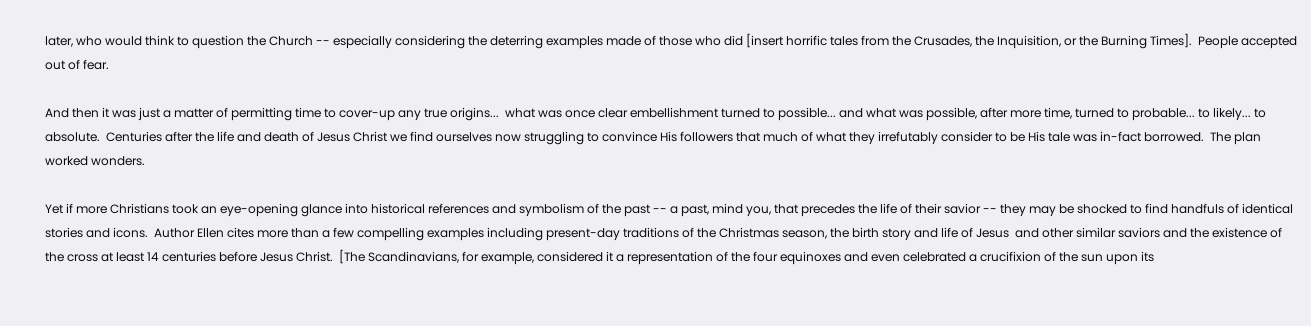later, who would think to question the Church -- especially considering the deterring examples made of those who did [insert horrific tales from the Crusades, the Inquisition, or the Burning Times].  People accepted out of fear.

And then it was just a matter of permitting time to cover-up any true origins...  what was once clear embellishment turned to possible... and what was possible, after more time, turned to probable... to likely... to absolute.  Centuries after the life and death of Jesus Christ we find ourselves now struggling to convince His followers that much of what they irrefutably consider to be His tale was in-fact borrowed.  The plan worked wonders.

Yet if more Christians took an eye-opening glance into historical references and symbolism of the past -- a past, mind you, that precedes the life of their savior -- they may be shocked to find handfuls of identical stories and icons.  Author Ellen cites more than a few compelling examples including present-day traditions of the Christmas season, the birth story and life of Jesus  and other similar saviors and the existence of the cross at least 14 centuries before Jesus Christ.  [The Scandinavians, for example, considered it a representation of the four equinoxes and even celebrated a crucifixion of the sun upon its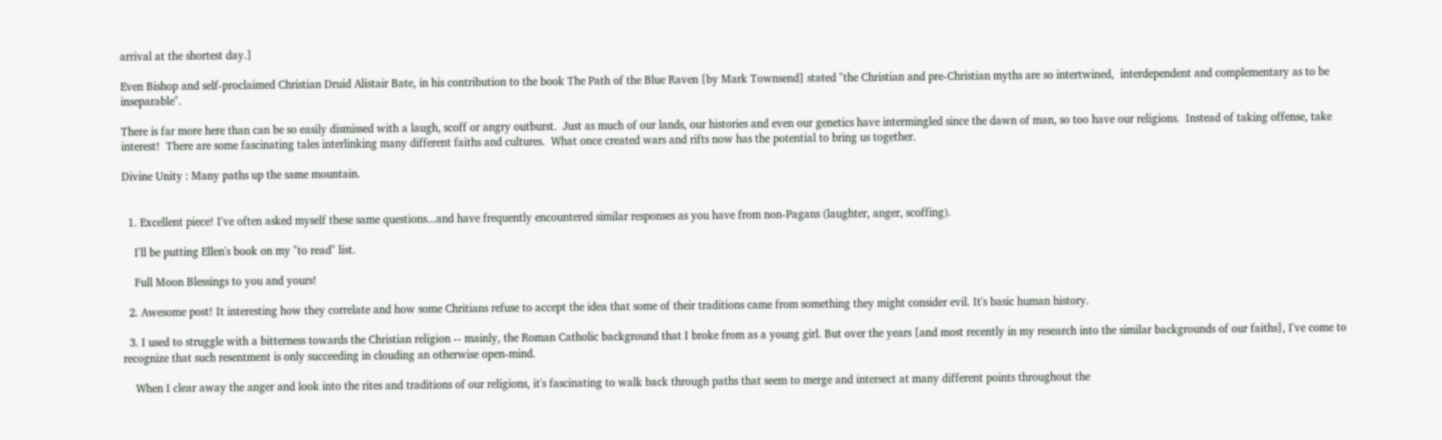arrival at the shortest day.]

Even Bishop and self-proclaimed Christian Druid Alistair Bate, in his contribution to the book The Path of the Blue Raven [by Mark Townsend] stated "the Christian and pre-Christian myths are so intertwined,  interdependent and complementary as to be inseparable".

There is far more here than can be so easily dismissed with a laugh, scoff or angry outburst.  Just as much of our lands, our histories and even our genetics have intermingled since the dawn of man, so too have our religions.  Instead of taking offense, take interest!  There are some fascinating tales interlinking many different faiths and cultures.  What once created wars and rifts now has the potential to bring us together.

Divine Unity : Many paths up the same mountain.


  1. Excellent piece! I've often asked myself these same questions...and have frequently encountered similar responses as you have from non-Pagans (laughter, anger, scoffing).

    I'll be putting Ellen's book on my "to read" list.

    Full Moon Blessings to you and yours!

  2. Awesome post! It interesting how they correlate and how some Chritians refuse to accept the idea that some of their traditions came from something they might consider evil. It's basic human history.

  3. I used to struggle with a bitterness towards the Christian religion -- mainly, the Roman Catholic background that I broke from as a young girl. But over the years [and most recently in my research into the similar backgrounds of our faiths], I've come to recognize that such resentment is only succeeding in clouding an otherwise open-mind.

    When I clear away the anger and look into the rites and traditions of our religions, it's fascinating to walk back through paths that seem to merge and intersect at many different points throughout the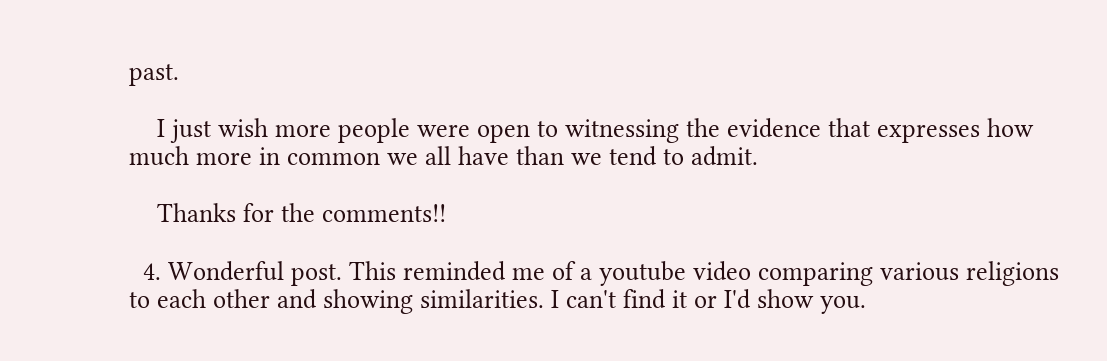past.

    I just wish more people were open to witnessing the evidence that expresses how much more in common we all have than we tend to admit.

    Thanks for the comments!!

  4. Wonderful post. This reminded me of a youtube video comparing various religions to each other and showing similarities. I can't find it or I'd show you.